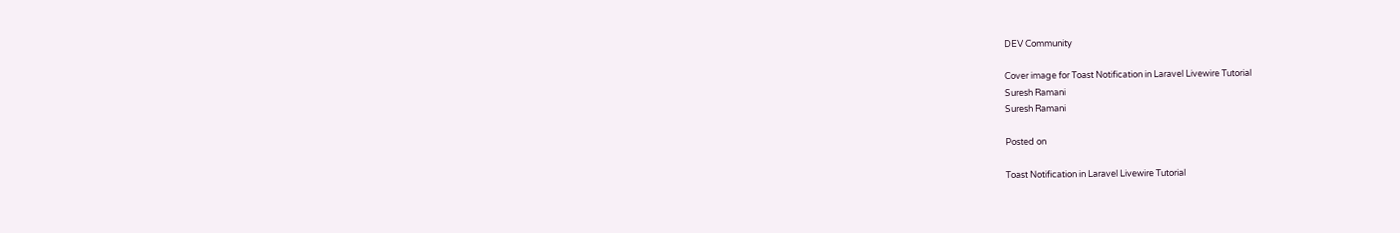DEV Community

Cover image for Toast Notification in Laravel Livewire Tutorial
Suresh Ramani
Suresh Ramani

Posted on

Toast Notification in Laravel Livewire Tutorial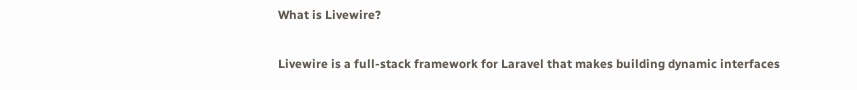What is Livewire?

Livewire is a full-stack framework for Laravel that makes building dynamic interfaces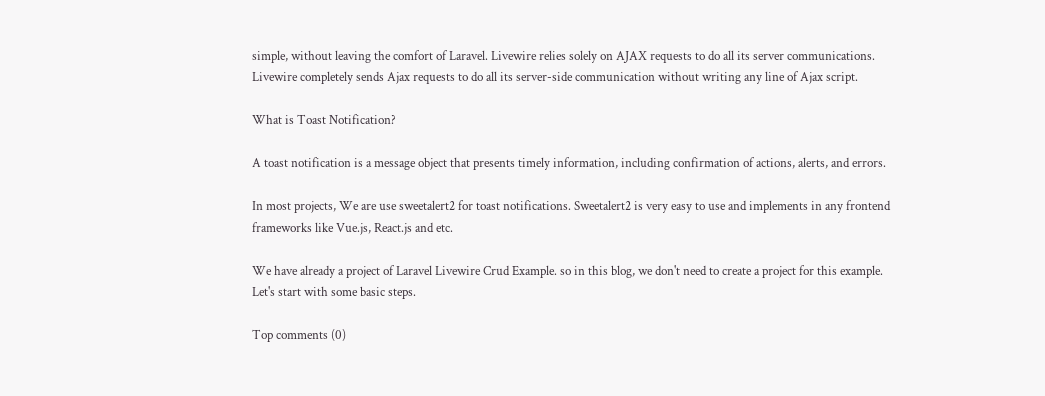simple, without leaving the comfort of Laravel. Livewire relies solely on AJAX requests to do all its server communications. Livewire completely sends Ajax requests to do all its server-side communication without writing any line of Ajax script.

What is Toast Notification?

A toast notification is a message object that presents timely information, including confirmation of actions, alerts, and errors.

In most projects, We are use sweetalert2 for toast notifications. Sweetalert2 is very easy to use and implements in any frontend frameworks like Vue.js, React.js and etc.

We have already a project of Laravel Livewire Crud Example. so in this blog, we don't need to create a project for this example. Let's start with some basic steps.

Top comments (0)